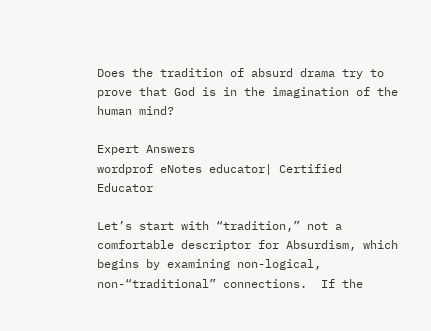Does the tradition of absurd drama try to prove that God is in the imagination of the human mind?

Expert Answers
wordprof eNotes educator| Certified Educator

Let’s start with “tradition,” not a comfortable descriptor for Absurdism, which begins by examining non-logical, non-“traditional” connections.  If the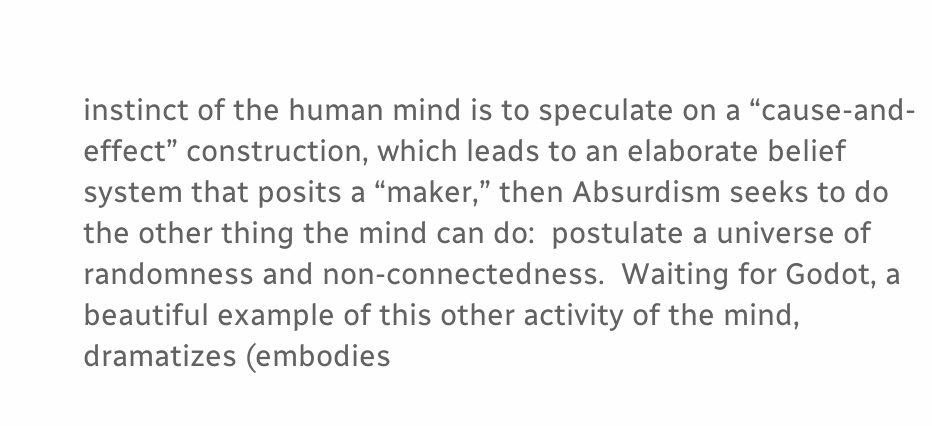instinct of the human mind is to speculate on a “cause-and-effect” construction, which leads to an elaborate belief system that posits a “maker,” then Absurdism seeks to do the other thing the mind can do:  postulate a universe of randomness and non-connectedness.  Waiting for Godot, a beautiful example of this other activity of the mind, dramatizes (embodies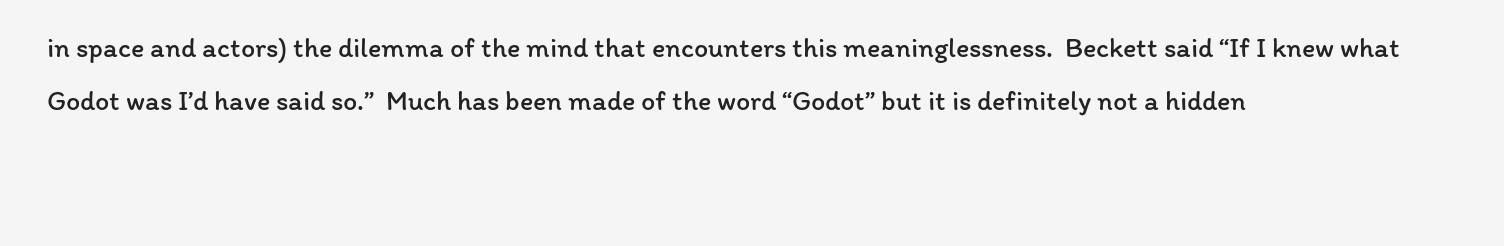in space and actors) the dilemma of the mind that encounters this meaninglessness.  Beckett said “If I knew what Godot was I’d have said so.”  Much has been made of the word “Godot” but it is definitely not a hidden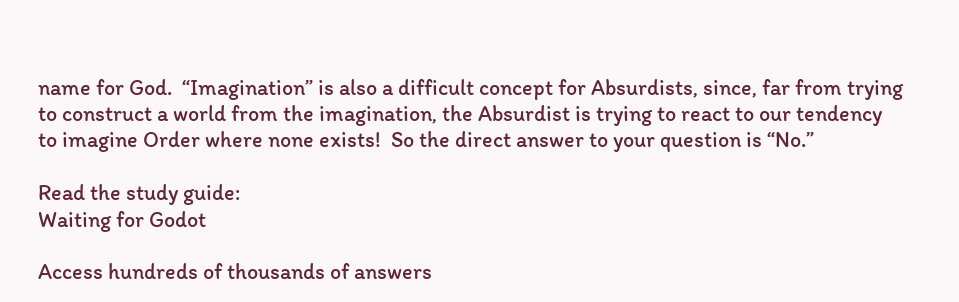name for God.  “Imagination” is also a difficult concept for Absurdists, since, far from trying to construct a world from the imagination, the Absurdist is trying to react to our tendency to imagine Order where none exists!  So the direct answer to your question is “No.”

Read the study guide:
Waiting for Godot

Access hundreds of thousands of answers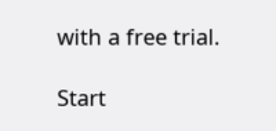with a free trial.

Start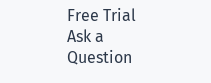Free Trial
Ask a Question